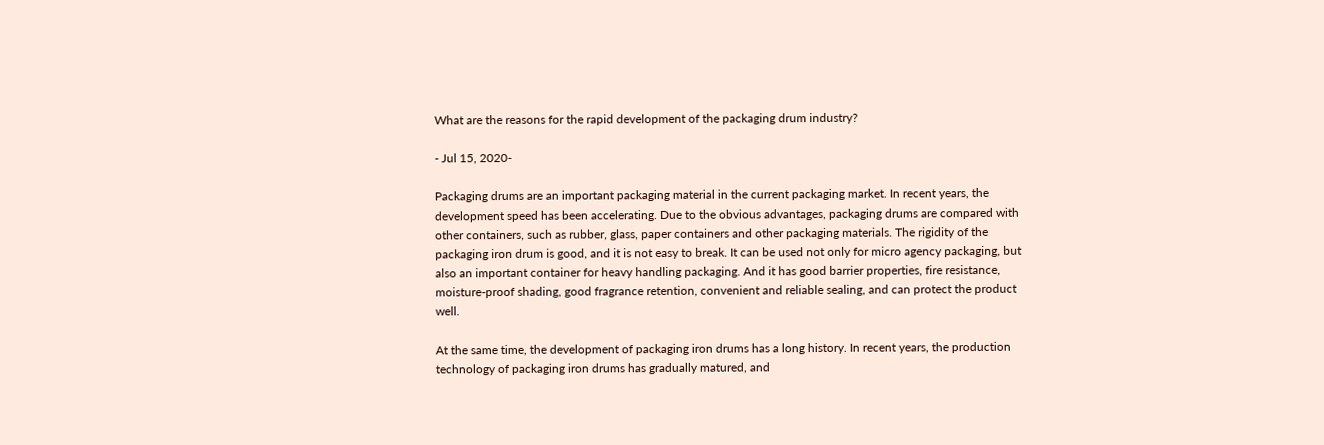What are the reasons for the rapid development of the packaging drum industry?

- Jul 15, 2020-

Packaging drums are an important packaging material in the current packaging market. In recent years, the development speed has been accelerating. Due to the obvious advantages, packaging drums are compared with other containers, such as rubber, glass, paper containers and other packaging materials. The rigidity of the packaging iron drum is good, and it is not easy to break. It can be used not only for micro agency packaging, but also an important container for heavy handling packaging. And it has good barrier properties, fire resistance, moisture-proof shading, good fragrance retention, convenient and reliable sealing, and can protect the product well.

At the same time, the development of packaging iron drums has a long history. In recent years, the production technology of packaging iron drums has gradually matured, and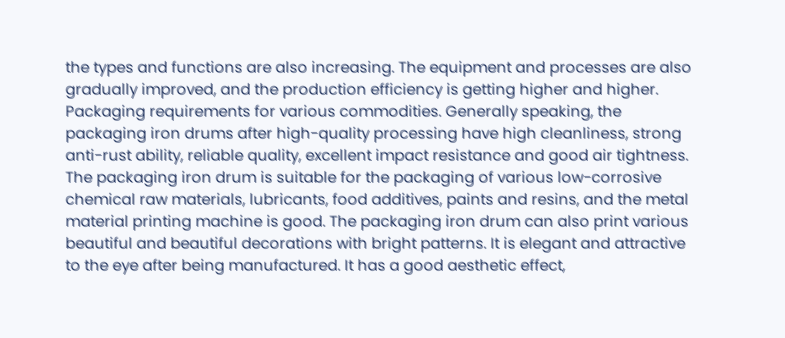the types and functions are also increasing. The equipment and processes are also gradually improved, and the production efficiency is getting higher and higher. Packaging requirements for various commodities. Generally speaking, the packaging iron drums after high-quality processing have high cleanliness, strong anti-rust ability, reliable quality, excellent impact resistance and good air tightness. The packaging iron drum is suitable for the packaging of various low-corrosive chemical raw materials, lubricants, food additives, paints and resins, and the metal material printing machine is good. The packaging iron drum can also print various beautiful and beautiful decorations with bright patterns. It is elegant and attractive to the eye after being manufactured. It has a good aesthetic effect,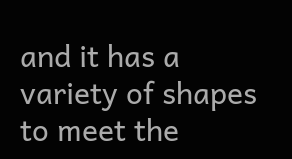and it has a variety of shapes to meet the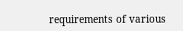requirements of various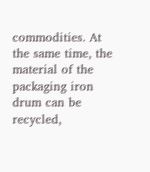commodities. At the same time, the material of the packaging iron drum can be recycled,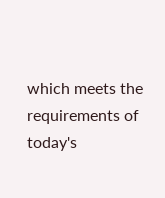which meets the requirements of today's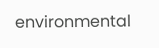environmental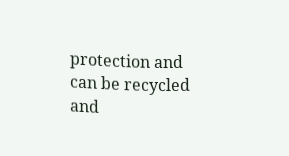protection and can be recycled and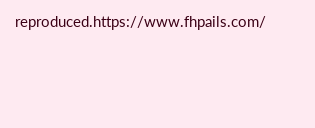reproduced.https://www.fhpails.com/